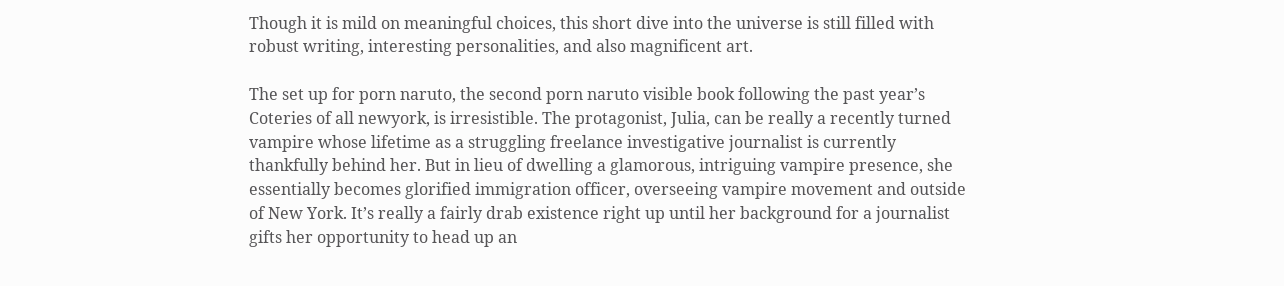Though it is mild on meaningful choices, this short dive into the universe is still filled with robust writing, interesting personalities, and also magnificent art.

The set up for porn naruto, the second porn naruto visible book following the past year’s Coteries of all newyork, is irresistible. The protagonist, Julia, can be really a recently turned vampire whose lifetime as a struggling freelance investigative journalist is currently thankfully behind her. But in lieu of dwelling a glamorous, intriguing vampire presence, she essentially becomes glorified immigration officer, overseeing vampire movement and outside of New York. It’s really a fairly drab existence right up until her background for a journalist gifts her opportunity to head up an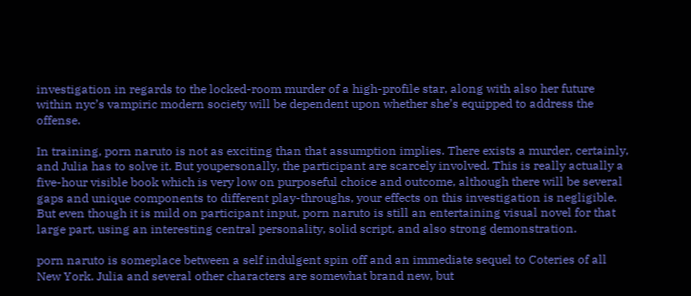investigation in regards to the locked-room murder of a high-profile star, along with also her future within nyc’s vampiric modern society will be dependent upon whether she’s equipped to address the offense.

In training, porn naruto is not as exciting than that assumption implies. There exists a murder, certainly, and Julia has to solve it. But youpersonally, the participant are scarcely involved. This is really actually a five-hour visible book which is very low on purposeful choice and outcome, although there will be several gaps and unique components to different play-throughs, your effects on this investigation is negligible. But even though it is mild on participant input, porn naruto is still an entertaining visual novel for that large part, using an interesting central personality, solid script, and also strong demonstration.

porn naruto is someplace between a self indulgent spin off and an immediate sequel to Coteries of all New York. Julia and several other characters are somewhat brand new, but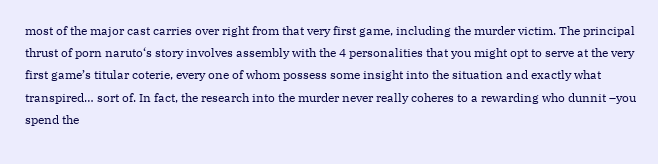most of the major cast carries over right from that very first game, including the murder victim. The principal thrust of porn naruto‘s story involves assembly with the 4 personalities that you might opt to serve at the very first game’s titular coterie, every one of whom possess some insight into the situation and exactly what transpired… sort of. In fact, the research into the murder never really coheres to a rewarding who dunnit –you spend the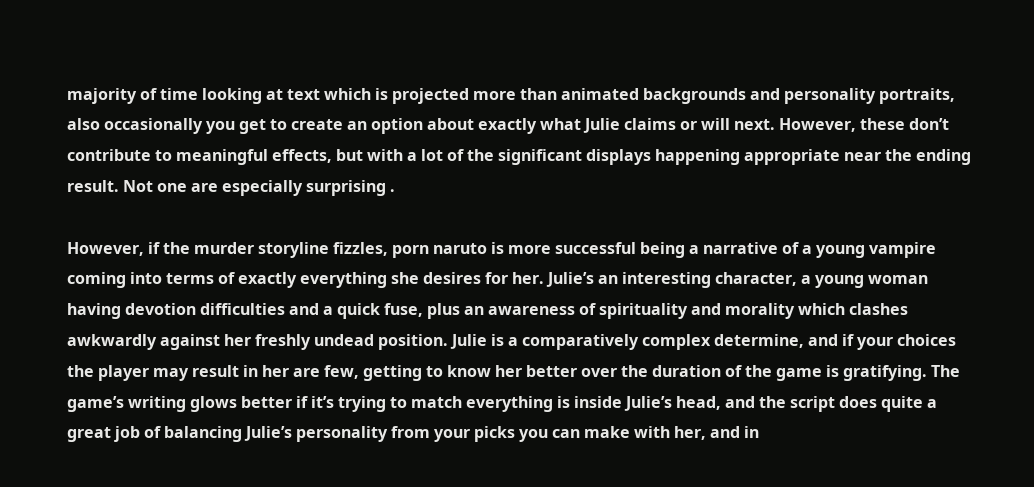majority of time looking at text which is projected more than animated backgrounds and personality portraits, also occasionally you get to create an option about exactly what Julie claims or will next. However, these don’t contribute to meaningful effects, but with a lot of the significant displays happening appropriate near the ending result. Not one are especially surprising .

However, if the murder storyline fizzles, porn naruto is more successful being a narrative of a young vampire coming into terms of exactly everything she desires for her. Julie’s an interesting character, a young woman having devotion difficulties and a quick fuse, plus an awareness of spirituality and morality which clashes awkwardly against her freshly undead position. Julie is a comparatively complex determine, and if your choices the player may result in her are few, getting to know her better over the duration of the game is gratifying. The game’s writing glows better if it’s trying to match everything is inside Julie’s head, and the script does quite a great job of balancing Julie’s personality from your picks you can make with her, and in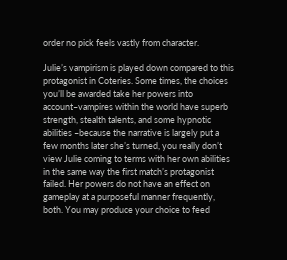order no pick feels vastly from character.

Julie’s vampirism is played down compared to this protagonist in Coteries. Some times, the choices you’ll be awarded take her powers into account–vampires within the world have superb strength, stealth talents, and some hypnotic abilities –because the narrative is largely put a few months later she’s turned, you really don’t view Julie coming to terms with her own abilities in the same way the first match’s protagonist failed. Her powers do not have an effect on gameplay at a purposeful manner frequently, both. You may produce your choice to feed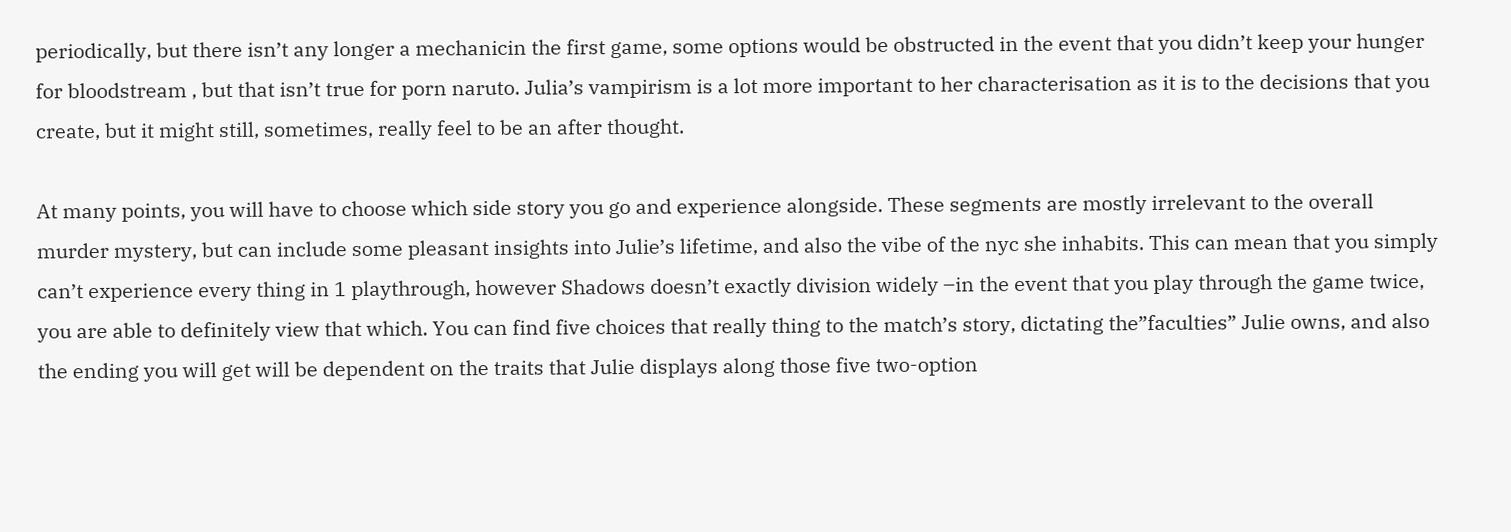periodically, but there isn’t any longer a mechanicin the first game, some options would be obstructed in the event that you didn’t keep your hunger for bloodstream , but that isn’t true for porn naruto. Julia’s vampirism is a lot more important to her characterisation as it is to the decisions that you create, but it might still, sometimes, really feel to be an after thought.

At many points, you will have to choose which side story you go and experience alongside. These segments are mostly irrelevant to the overall murder mystery, but can include some pleasant insights into Julie’s lifetime, and also the vibe of the nyc she inhabits. This can mean that you simply can’t experience every thing in 1 playthrough, however Shadows doesn’t exactly division widely –in the event that you play through the game twice, you are able to definitely view that which. You can find five choices that really thing to the match’s story, dictating the”faculties” Julie owns, and also the ending you will get will be dependent on the traits that Julie displays along those five two-option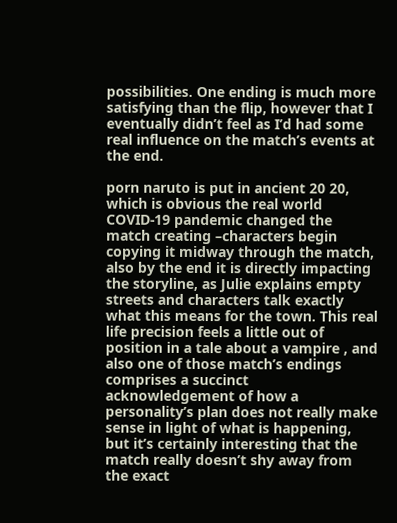possibilities. One ending is much more satisfying than the flip, however that I eventually didn’t feel as I’d had some real influence on the match’s events at the end.

porn naruto is put in ancient 20 20, which is obvious the real world COVID-19 pandemic changed the match creating –characters begin copying it midway through the match, also by the end it is directly impacting the storyline, as Julie explains empty streets and characters talk exactly what this means for the town. This real life precision feels a little out of position in a tale about a vampire , and also one of those match’s endings comprises a succinct acknowledgement of how a personality’s plan does not really make sense in light of what is happening, but it’s certainly interesting that the match really doesn’t shy away from the exact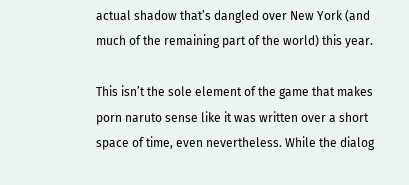actual shadow that’s dangled over New York (and much of the remaining part of the world) this year.

This isn’t the sole element of the game that makes porn naruto sense like it was written over a short space of time, even nevertheless. While the dialog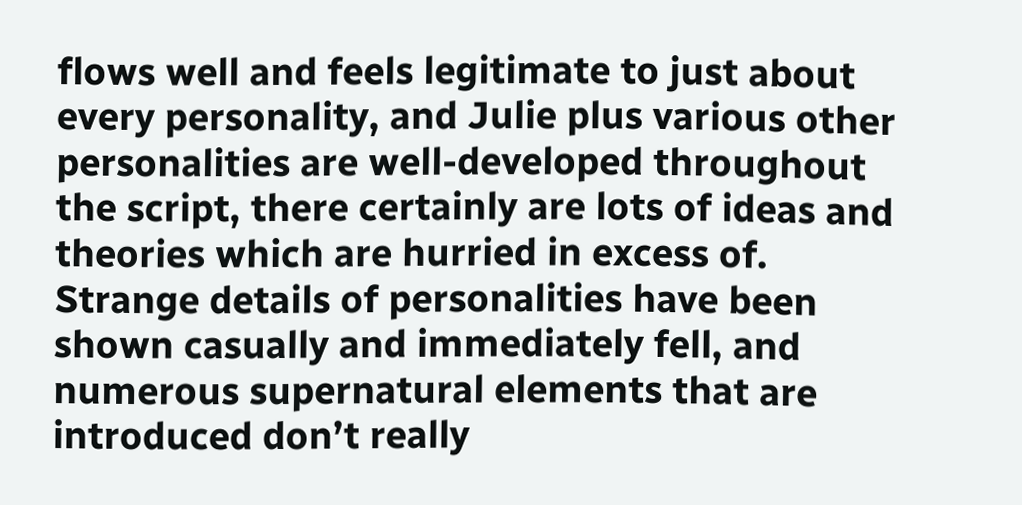flows well and feels legitimate to just about every personality, and Julie plus various other personalities are well-developed throughout the script, there certainly are lots of ideas and theories which are hurried in excess of. Strange details of personalities have been shown casually and immediately fell, and numerous supernatural elements that are introduced don’t really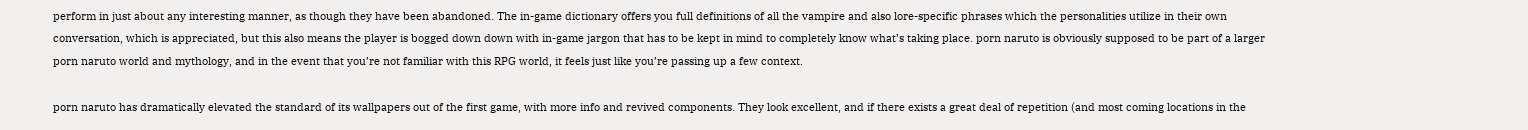perform in just about any interesting manner, as though they have been abandoned. The in-game dictionary offers you full definitions of all the vampire and also lore-specific phrases which the personalities utilize in their own conversation, which is appreciated, but this also means the player is bogged down down with in-game jargon that has to be kept in mind to completely know what’s taking place. porn naruto is obviously supposed to be part of a larger porn naruto world and mythology, and in the event that you’re not familiar with this RPG world, it feels just like you’re passing up a few context.

porn naruto has dramatically elevated the standard of its wallpapers out of the first game, with more info and revived components. They look excellent, and if there exists a great deal of repetition (and most coming locations in the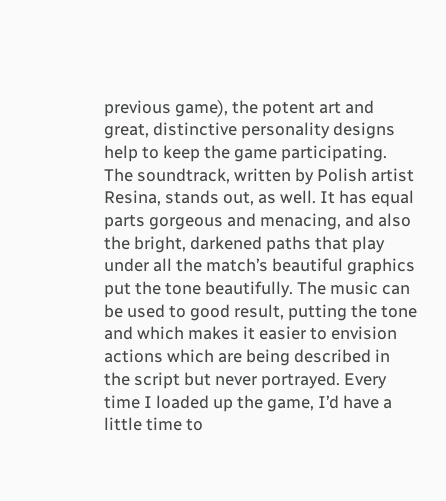previous game), the potent art and great, distinctive personality designs help to keep the game participating. The soundtrack, written by Polish artist Resina, stands out, as well. It has equal parts gorgeous and menacing, and also the bright, darkened paths that play under all the match’s beautiful graphics put the tone beautifully. The music can be used to good result, putting the tone and which makes it easier to envision actions which are being described in the script but never portrayed. Every time I loaded up the game, I’d have a little time to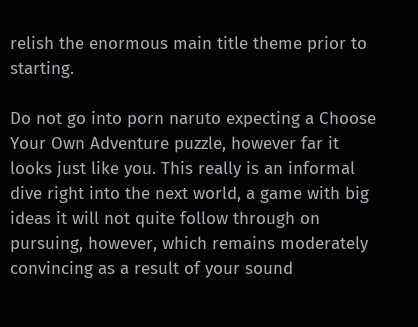relish the enormous main title theme prior to starting.

Do not go into porn naruto expecting a Choose Your Own Adventure puzzle, however far it looks just like you. This really is an informal dive right into the next world, a game with big ideas it will not quite follow through on pursuing, however, which remains moderately convincing as a result of your sound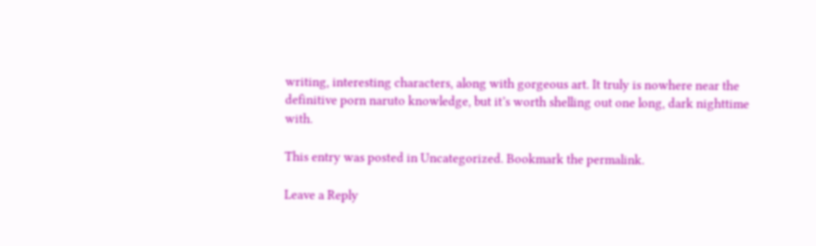writing, interesting characters, along with gorgeous art. It truly is nowhere near the definitive porn naruto knowledge, but it’s worth shelling out one long, dark nighttime with.

This entry was posted in Uncategorized. Bookmark the permalink.

Leave a Reply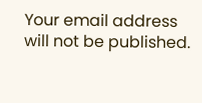Your email address will not be published.